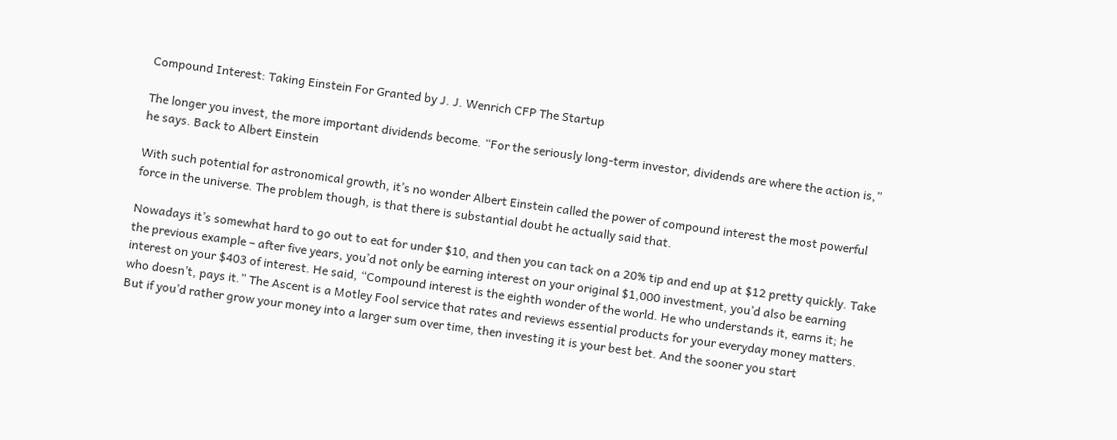Compound Interest: Taking Einstein For Granted by J. J. Wenrich CFP The Startup

The longer you invest, the more important dividends become. “For the seriously long-term investor, dividends are where the action is,” he says. Back to Albert Einstein

With such potential for astronomical growth, it’s no wonder Albert Einstein called the power of compound interest the most powerful force in the universe. The problem though, is that there is substantial doubt he actually said that.

Nowadays it’s somewhat hard to go out to eat for under $10, and then you can tack on a 20% tip and end up at $12 pretty quickly. Take the previous example – after five years, you’d not only be earning interest on your original $1,000 investment, you’d also be earning interest on your $403 of interest. He said, “Compound interest is the eighth wonder of the world. He who understands it, earns it; he who doesn’t, pays it.” The Ascent is a Motley Fool service that rates and reviews essential products for your everyday money matters. But if you’d rather grow your money into a larger sum over time, then investing it is your best bet. And the sooner you start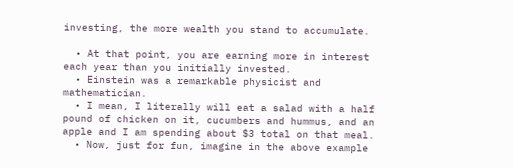investing, the more wealth you stand to accumulate.

  • At that point, you are earning more in interest each year than you initially invested.
  • Einstein was a remarkable physicist and mathematician.
  • I mean, I literally will eat a salad with a half pound of chicken on it, cucumbers and hummus, and an apple and I am spending about $3 total on that meal.
  • Now, just for fun, imagine in the above example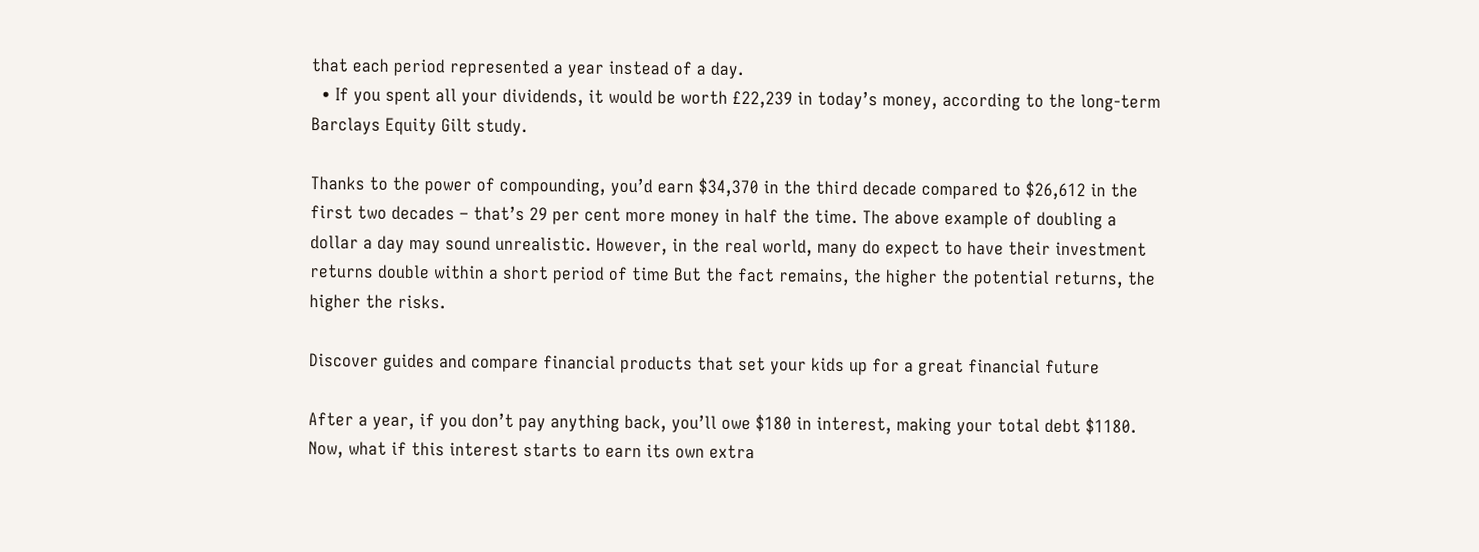that each period represented a year instead of a day.
  • If you spent all your dividends, it would be worth £22,239 in today’s money, according to the long-term Barclays Equity Gilt study.

Thanks to the power of compounding, you’d earn $34,370 in the third decade compared to $26,612 in the first two decades – that’s 29 per cent more money in half the time. The above example of doubling a dollar a day may sound unrealistic. However, in the real world, many do expect to have their investment returns double within a short period of time But the fact remains, the higher the potential returns, the higher the risks.

Discover guides and compare financial products that set your kids up for a great financial future

After a year, if you don’t pay anything back, you’ll owe $180 in interest, making your total debt $1180. Now, what if this interest starts to earn its own extra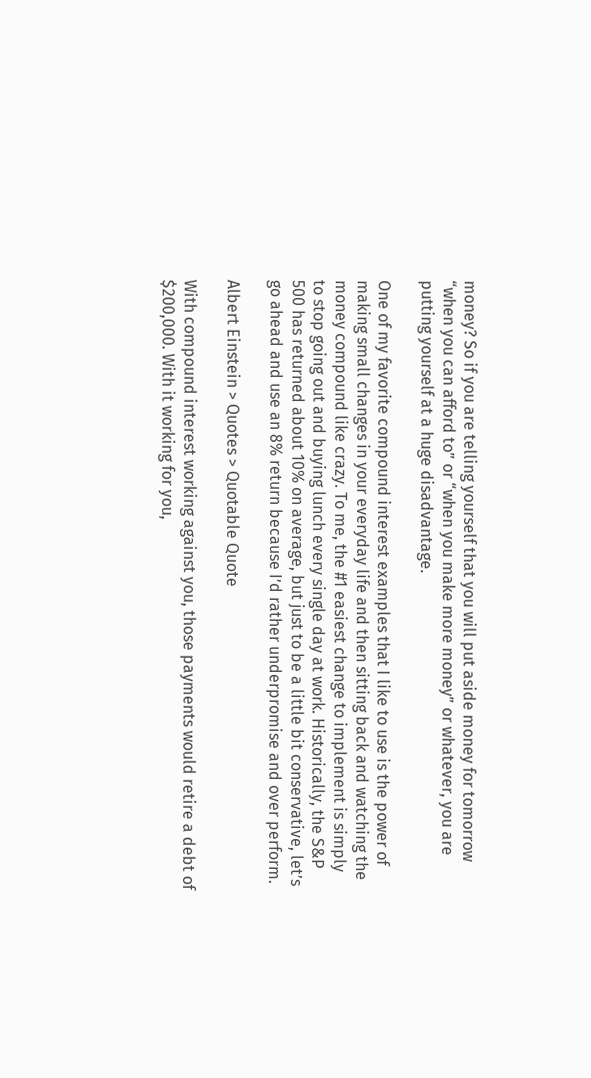money? So if you are telling yourself that you will put aside money for tomorrow “when you can afford to” or “when you make more money” or whatever, you are putting yourself at a huge disadvantage.

One of my favorite compound interest examples that I like to use is the power of making small changes in your everyday life and then sitting back and watching the money compound like crazy. To me, the #1 easiest change to implement is simply to stop going out and buying lunch every single day at work. Historically, the S&P 500 has returned about 10% on average, but just to be a little bit conservative, let’s go ahead and use an 8% return because I’d rather underpromise and over perform.

Albert Einstein > Quotes > Quotable Quote

With compound interest working against you, those payments would retire a debt of $200,000. With it working for you,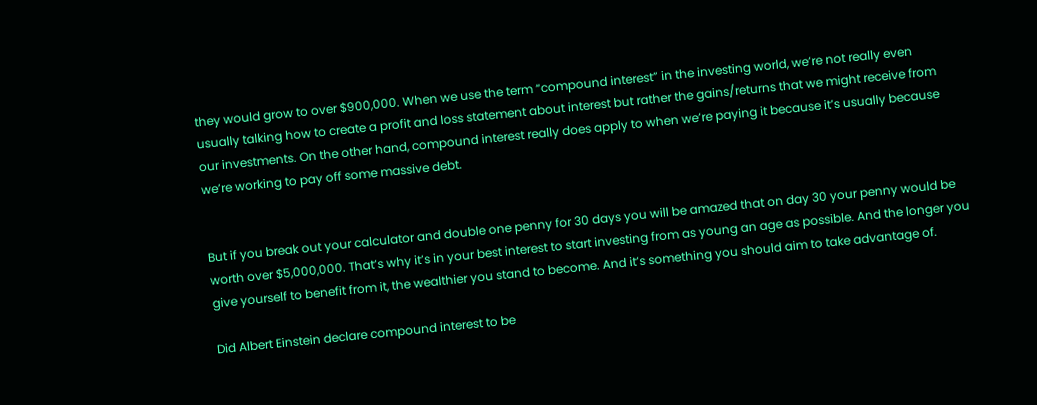they would grow to over $900,000. When we use the term “compound interest” in the investing world, we’re not really even usually talking how to create a profit and loss statement about interest but rather the gains/returns that we might receive from our investments. On the other hand, compound interest really does apply to when we’re paying it because it’s usually because we’re working to pay off some massive debt.


But if you break out your calculator and double one penny for 30 days you will be amazed that on day 30 your penny would be worth over $5,000,000. That’s why it’s in your best interest to start investing from as young an age as possible. And the longer you give yourself to benefit from it, the wealthier you stand to become. And it’s something you should aim to take advantage of.

Did Albert Einstein declare compound interest to be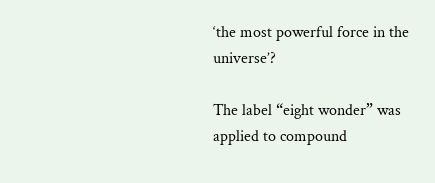‘the most powerful force in the universe’?

The label “eight wonder” was applied to compound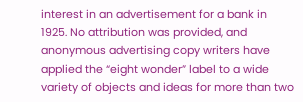interest in an advertisement for a bank in 1925. No attribution was provided, and anonymous advertising copy writers have applied the “eight wonder” label to a wide variety of objects and ideas for more than two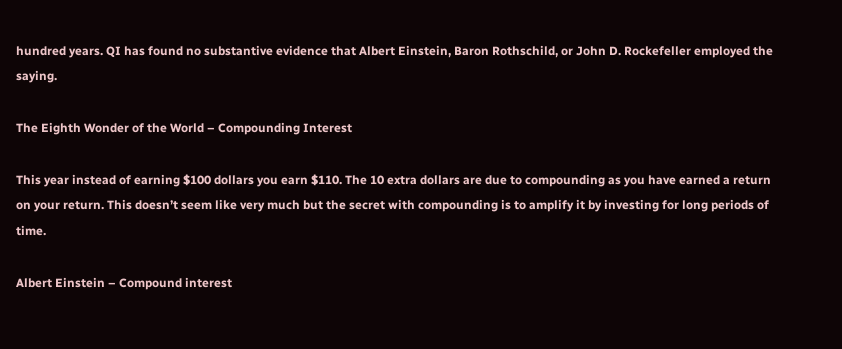hundred years. QI has found no substantive evidence that Albert Einstein, Baron Rothschild, or John D. Rockefeller employed the saying.

The Eighth Wonder of the World – Compounding Interest

This year instead of earning $100 dollars you earn $110. The 10 extra dollars are due to compounding as you have earned a return on your return. This doesn’t seem like very much but the secret with compounding is to amplify it by investing for long periods of time.

Albert Einstein – Compound interest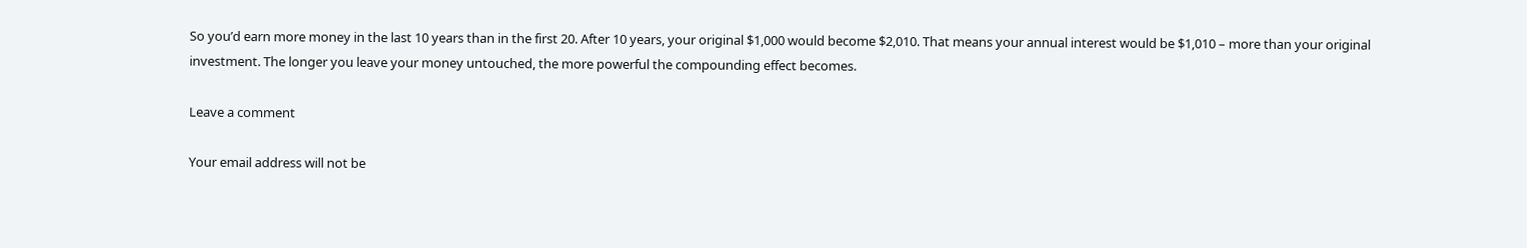So you’d earn more money in the last 10 years than in the first 20. After 10 years, your original $1,000 would become $2,010. That means your annual interest would be $1,010 – more than your original investment. The longer you leave your money untouched, the more powerful the compounding effect becomes.

Leave a comment

Your email address will not be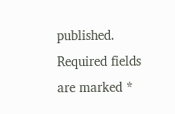published. Required fields are marked *